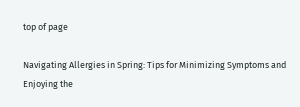top of page

Navigating Allergies in Spring: Tips for Minimizing Symptoms and Enjoying the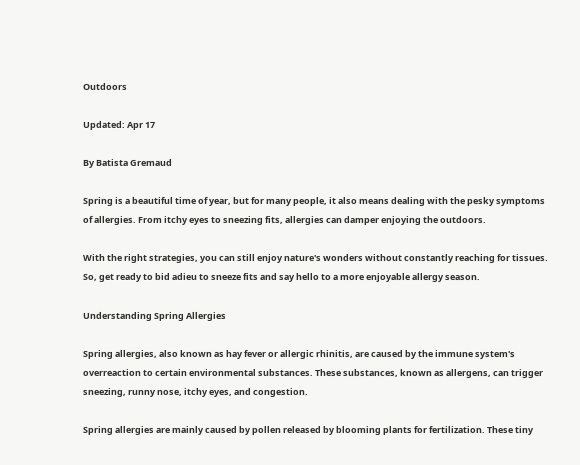Outdoors

Updated: Apr 17

By Batista Gremaud

Spring is a beautiful time of year, but for many people, it also means dealing with the pesky symptoms of allergies. From itchy eyes to sneezing fits, allergies can damper enjoying the outdoors.

With the right strategies, you can still enjoy nature's wonders without constantly reaching for tissues. So, get ready to bid adieu to sneeze fits and say hello to a more enjoyable allergy season.

Understanding Spring Allergies

Spring allergies, also known as hay fever or allergic rhinitis, are caused by the immune system's overreaction to certain environmental substances. These substances, known as allergens, can trigger sneezing, runny nose, itchy eyes, and congestion.

Spring allergies are mainly caused by pollen released by blooming plants for fertilization. These tiny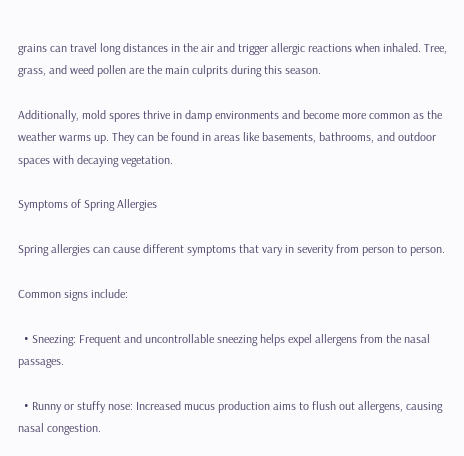grains can travel long distances in the air and trigger allergic reactions when inhaled. Tree, grass, and weed pollen are the main culprits during this season.

Additionally, mold spores thrive in damp environments and become more common as the weather warms up. They can be found in areas like basements, bathrooms, and outdoor spaces with decaying vegetation.

Symptoms of Spring Allergies

Spring allergies can cause different symptoms that vary in severity from person to person.

Common signs include:

  • Sneezing: Frequent and uncontrollable sneezing helps expel allergens from the nasal passages.

  • Runny or stuffy nose: Increased mucus production aims to flush out allergens, causing nasal congestion.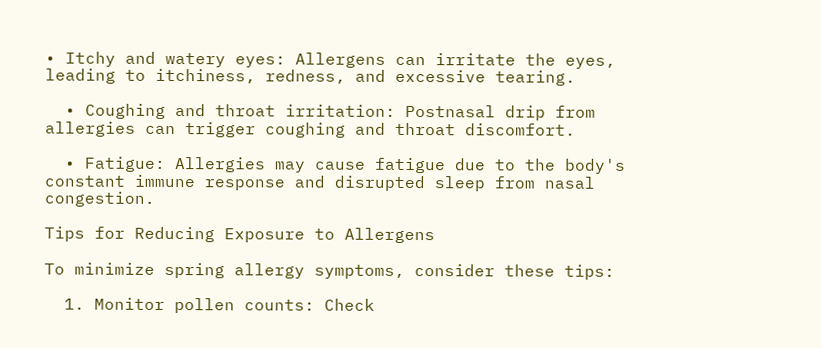• Itchy and watery eyes: Allergens can irritate the eyes, leading to itchiness, redness, and excessive tearing.

  • Coughing and throat irritation: Postnasal drip from allergies can trigger coughing and throat discomfort.

  • Fatigue: Allergies may cause fatigue due to the body's constant immune response and disrupted sleep from nasal congestion.

Tips for Reducing Exposure to Allergens

To minimize spring allergy symptoms, consider these tips:

  1. Monitor pollen counts: Check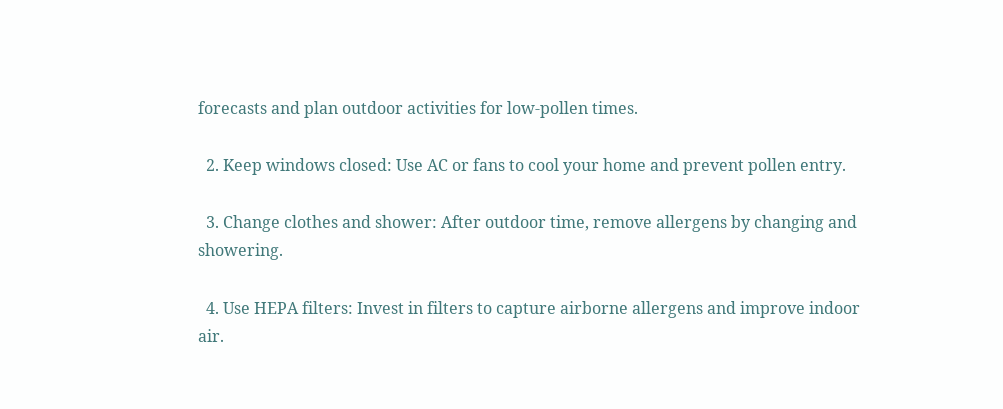forecasts and plan outdoor activities for low-pollen times.

  2. Keep windows closed: Use AC or fans to cool your home and prevent pollen entry.

  3. Change clothes and shower: After outdoor time, remove allergens by changing and showering.

  4. Use HEPA filters: Invest in filters to capture airborne allergens and improve indoor air.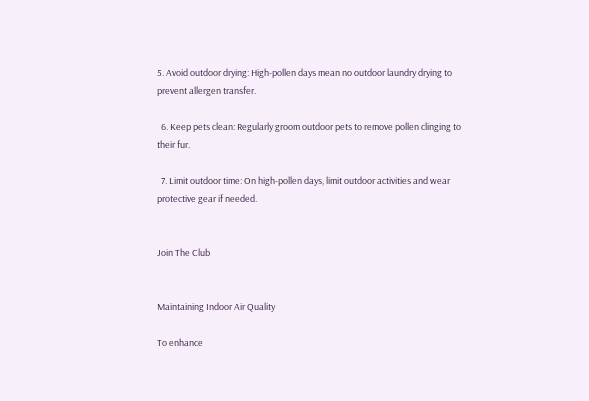5. Avoid outdoor drying: High-pollen days mean no outdoor laundry drying to prevent allergen transfer.

  6. Keep pets clean: Regularly groom outdoor pets to remove pollen clinging to their fur.

  7. Limit outdoor time: On high-pollen days, limit outdoor activities and wear protective gear if needed.


Join The Club


Maintaining Indoor Air Quality

To enhance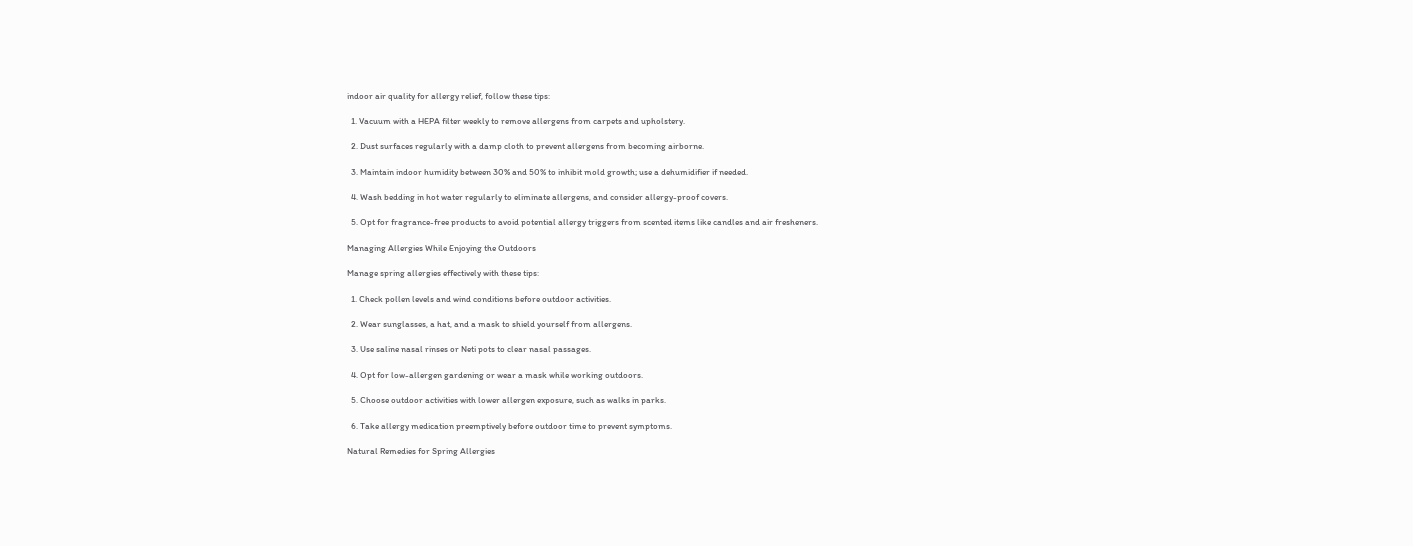indoor air quality for allergy relief, follow these tips:

  1. Vacuum with a HEPA filter weekly to remove allergens from carpets and upholstery.

  2. Dust surfaces regularly with a damp cloth to prevent allergens from becoming airborne.

  3. Maintain indoor humidity between 30% and 50% to inhibit mold growth; use a dehumidifier if needed.

  4. Wash bedding in hot water regularly to eliminate allergens, and consider allergy-proof covers.

  5. Opt for fragrance-free products to avoid potential allergy triggers from scented items like candles and air fresheners.

Managing Allergies While Enjoying the Outdoors

Manage spring allergies effectively with these tips:

  1. Check pollen levels and wind conditions before outdoor activities.

  2. Wear sunglasses, a hat, and a mask to shield yourself from allergens.

  3. Use saline nasal rinses or Neti pots to clear nasal passages.

  4. Opt for low-allergen gardening or wear a mask while working outdoors.

  5. Choose outdoor activities with lower allergen exposure, such as walks in parks.

  6. Take allergy medication preemptively before outdoor time to prevent symptoms.

Natural Remedies for Spring Allergies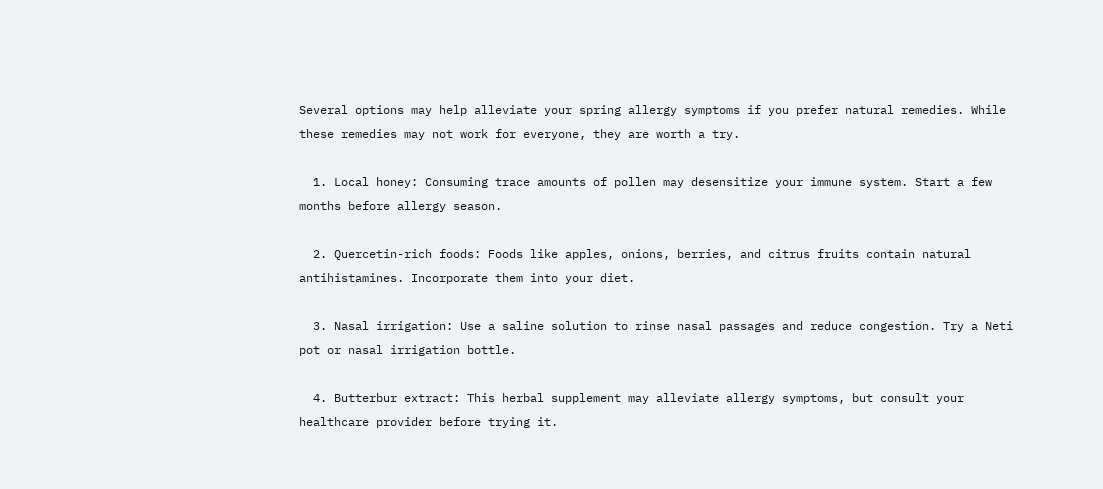Several options may help alleviate your spring allergy symptoms if you prefer natural remedies. While these remedies may not work for everyone, they are worth a try.

  1. Local honey: Consuming trace amounts of pollen may desensitize your immune system. Start a few months before allergy season.

  2. Quercetin-rich foods: Foods like apples, onions, berries, and citrus fruits contain natural antihistamines. Incorporate them into your diet.

  3. Nasal irrigation: Use a saline solution to rinse nasal passages and reduce congestion. Try a Neti pot or nasal irrigation bottle.

  4. Butterbur extract: This herbal supplement may alleviate allergy symptoms, but consult your healthcare provider before trying it.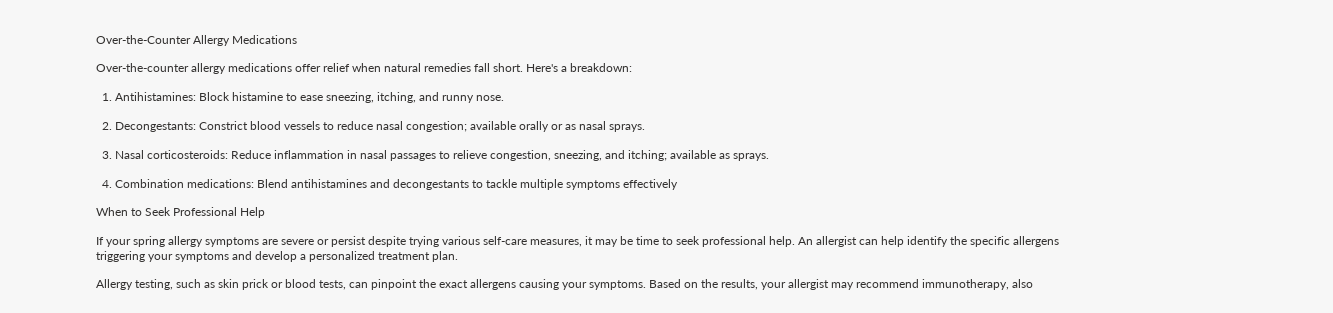Over-the-Counter Allergy Medications

Over-the-counter allergy medications offer relief when natural remedies fall short. Here's a breakdown:

  1. Antihistamines: Block histamine to ease sneezing, itching, and runny nose.

  2. Decongestants: Constrict blood vessels to reduce nasal congestion; available orally or as nasal sprays.

  3. Nasal corticosteroids: Reduce inflammation in nasal passages to relieve congestion, sneezing, and itching; available as sprays.

  4. Combination medications: Blend antihistamines and decongestants to tackle multiple symptoms effectively

When to Seek Professional Help

If your spring allergy symptoms are severe or persist despite trying various self-care measures, it may be time to seek professional help. An allergist can help identify the specific allergens triggering your symptoms and develop a personalized treatment plan.

Allergy testing, such as skin prick or blood tests, can pinpoint the exact allergens causing your symptoms. Based on the results, your allergist may recommend immunotherapy, also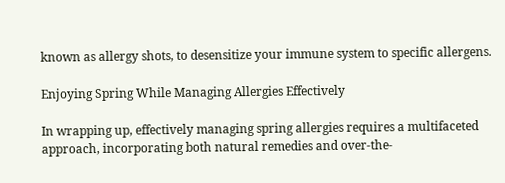known as allergy shots, to desensitize your immune system to specific allergens.

Enjoying Spring While Managing Allergies Effectively

In wrapping up, effectively managing spring allergies requires a multifaceted approach, incorporating both natural remedies and over-the-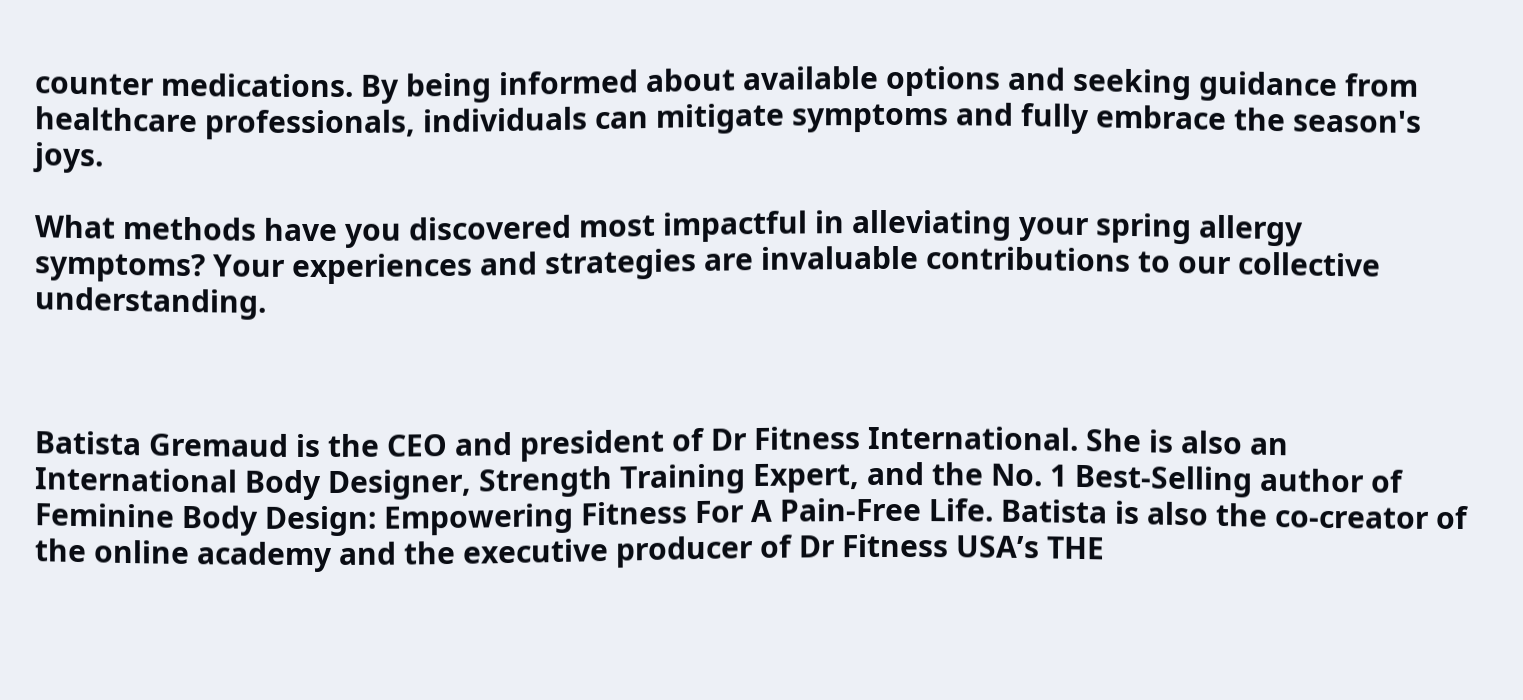counter medications. By being informed about available options and seeking guidance from healthcare professionals, individuals can mitigate symptoms and fully embrace the season's joys.

What methods have you discovered most impactful in alleviating your spring allergy symptoms? Your experiences and strategies are invaluable contributions to our collective understanding.



Batista Gremaud is the CEO and president of Dr Fitness International. She is also an International Body Designer, Strength Training Expert, and the No. 1 Best-Selling author of Feminine Body Design: Empowering Fitness For A Pain-Free Life. Batista is also the co-creator of the online academy and the executive producer of Dr Fitness USA’s THE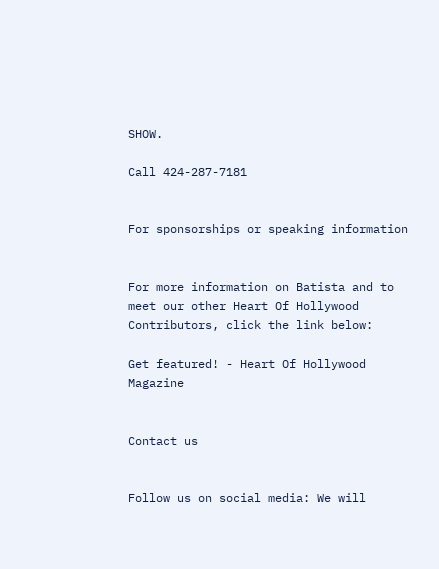SHOW.

Call 424-287-7181


For sponsorships or speaking information


For more information on Batista and to meet our other Heart Of Hollywood Contributors, click the link below:

Get featured! - Heart Of Hollywood Magazine


Contact us


Follow us on social media: We will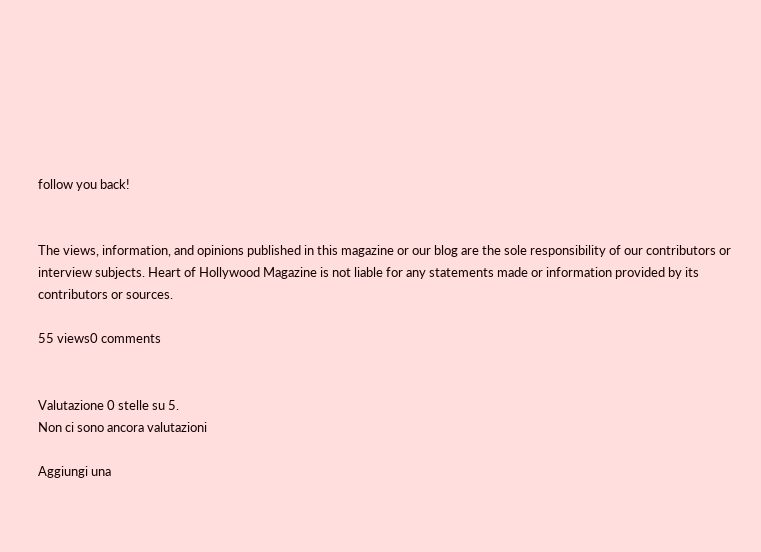follow you back!


The views, information, and opinions published in this magazine or our blog are the sole responsibility of our contributors or interview subjects. Heart of Hollywood Magazine is not liable for any statements made or information provided by its contributors or sources.

55 views0 comments


Valutazione 0 stelle su 5.
Non ci sono ancora valutazioni

Aggiungi una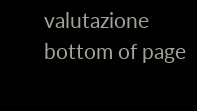valutazione
bottom of page